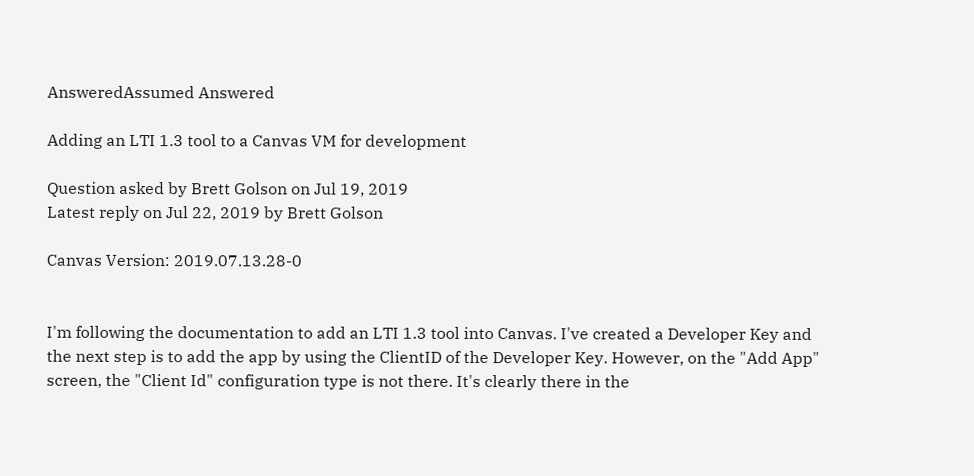AnsweredAssumed Answered

Adding an LTI 1.3 tool to a Canvas VM for development

Question asked by Brett Golson on Jul 19, 2019
Latest reply on Jul 22, 2019 by Brett Golson

Canvas Version: 2019.07.13.28-0


I'm following the documentation to add an LTI 1.3 tool into Canvas. I've created a Developer Key and the next step is to add the app by using the ClientID of the Developer Key. However, on the "Add App" screen, the "Client Id" configuration type is not there. It's clearly there in the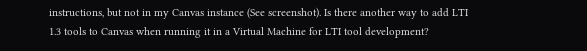instructions, but not in my Canvas instance (See screenshot). Is there another way to add LTI 1.3 tools to Canvas when running it in a Virtual Machine for LTI tool development?